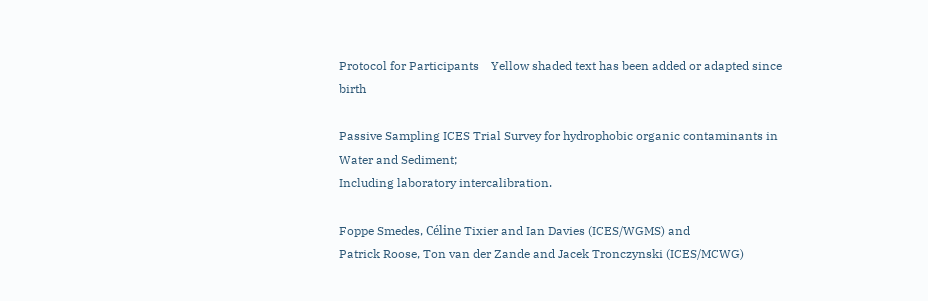Protocol for Participants    Yellow shaded text has been added or adapted since birth

Passive Sampling ICES Trial Survey for hydrophobic organic contaminants in Water and Sediment;
Including laboratory intercalibration.

Foppe Smedes, Céline Tixier and Ian Davies (ICES/WGMS) and
Patrick Roose, Ton van der Zande and Jacek Tronczynski (ICES/MCWG)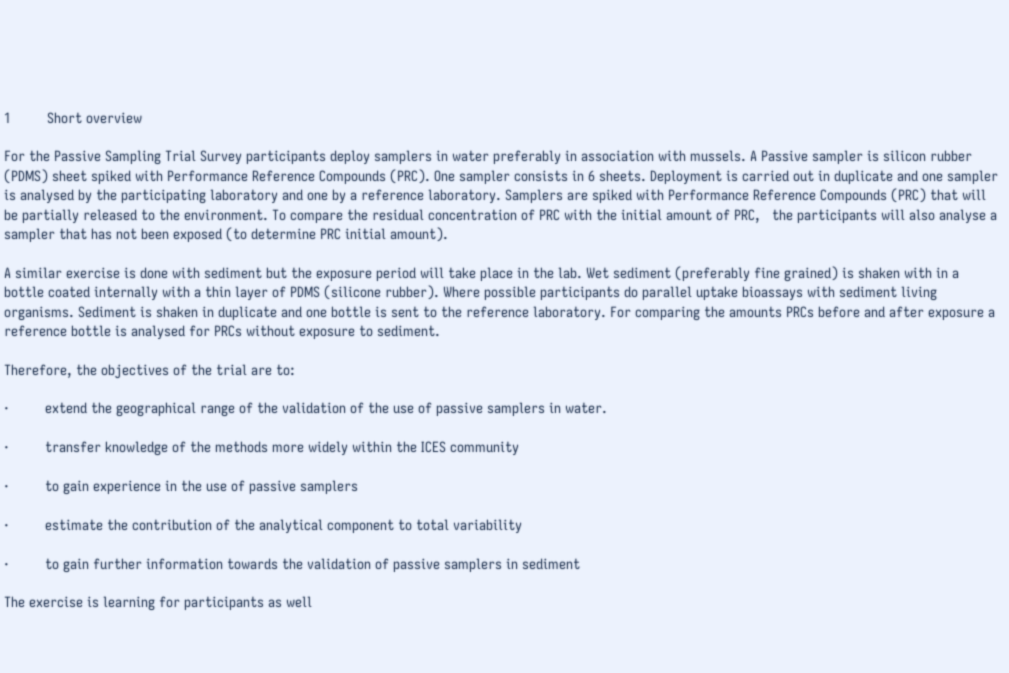1         Short overview

For the Passive Sampling Trial Survey participants deploy samplers in water preferably in association with mussels. A Passive sampler is silicon rubber (PDMS) sheet spiked with Performance Reference Compounds (PRC). One sampler consists in 6 sheets. Deployment is carried out in duplicate and one sampler is analysed by the participating laboratory and one by a reference laboratory. Samplers are spiked with Performance Reference Compounds (PRC) that will be partially released to the environment. To compare the residual concentration of PRC with the initial amount of PRC,   the participants will also analyse a sampler that has not been exposed (to determine PRC initial amount).

A similar exercise is done with sediment but the exposure period will take place in the lab. Wet sediment (preferably fine grained) is shaken with in a bottle coated internally with a thin layer of PDMS (silicone rubber). Where possible participants do parallel uptake bioassays with sediment living organisms. Sediment is shaken in duplicate and one bottle is sent to the reference laboratory. For comparing the amounts PRCs before and after exposure a reference bottle is analysed for PRCs without exposure to sediment.

Therefore, the objectives of the trial are to:

·         extend the geographical range of the validation of the use of passive samplers in water.

·         transfer knowledge of the methods more widely within the ICES community

·         to gain experience in the use of passive samplers

·         estimate the contribution of the analytical component to total variability

·         to gain further information towards the validation of passive samplers in sediment

The exercise is learning for participants as well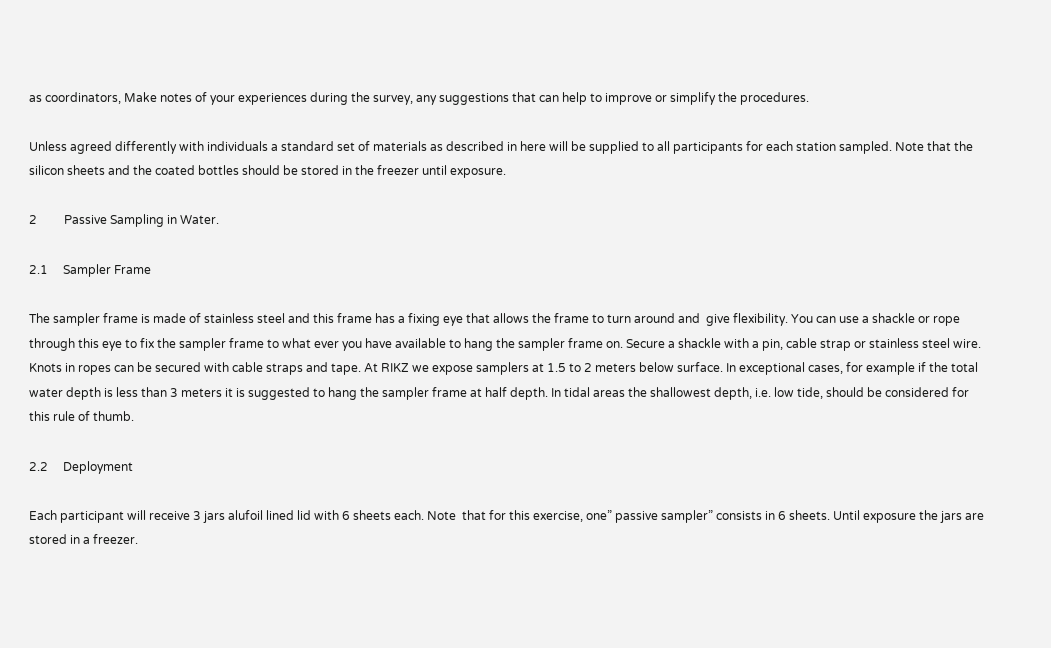as coordinators, Make notes of your experiences during the survey, any suggestions that can help to improve or simplify the procedures.

Unless agreed differently with individuals a standard set of materials as described in here will be supplied to all participants for each station sampled. Note that the silicon sheets and the coated bottles should be stored in the freezer until exposure.

2         Passive Sampling in Water.

2.1     Sampler Frame

The sampler frame is made of stainless steel and this frame has a fixing eye that allows the frame to turn around and  give flexibility. You can use a shackle or rope through this eye to fix the sampler frame to what ever you have available to hang the sampler frame on. Secure a shackle with a pin, cable strap or stainless steel wire. Knots in ropes can be secured with cable straps and tape. At RIKZ we expose samplers at 1.5 to 2 meters below surface. In exceptional cases, for example if the total water depth is less than 3 meters it is suggested to hang the sampler frame at half depth. In tidal areas the shallowest depth, i.e. low tide, should be considered for this rule of thumb.

2.2     Deployment

Each participant will receive 3 jars alufoil lined lid with 6 sheets each. Note  that for this exercise, one” passive sampler” consists in 6 sheets. Until exposure the jars are stored in a freezer.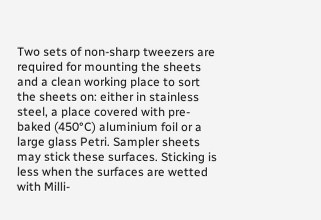Two sets of non-sharp tweezers are required for mounting the sheets and a clean working place to sort the sheets on: either in stainless steel, a place covered with pre-baked (450°C) aluminium foil or a large glass Petri. Sampler sheets may stick these surfaces. Sticking is less when the surfaces are wetted with Milli-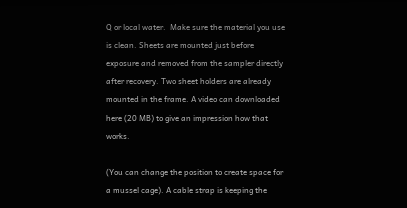Q or local water.  Make sure the material you use is clean. Sheets are mounted just before exposure and removed from the sampler directly after recovery. Two sheet holders are already mounted in the frame. A video can downloaded here (20 MB) to give an impression how that works.

(You can change the position to create space for a mussel cage). A cable strap is keeping the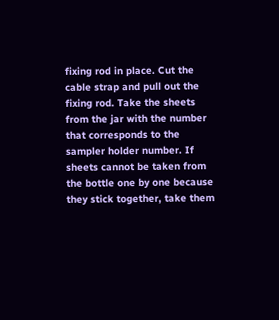fixing rod in place. Cut the cable strap and pull out the fixing rod. Take the sheets from the jar with the number that corresponds to the sampler holder number. If sheets cannot be taken from the bottle one by one because they stick together, take them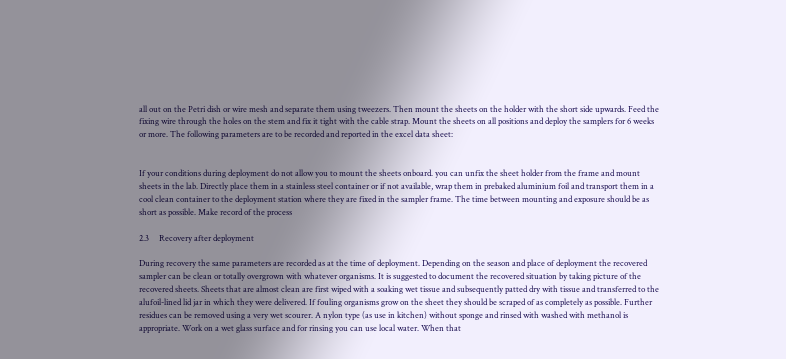all out on the Petri dish or wire mesh and separate them using tweezers. Then mount the sheets on the holder with the short side upwards. Feed the fixing wire through the holes on the stem and fix it tight with the cable strap. Mount the sheets on all positions and deploy the samplers for 6 weeks or more. The following parameters are to be recorded and reported in the excel data sheet:


If your conditions during deployment do not allow you to mount the sheets onboard. you can unfix the sheet holder from the frame and mount sheets in the lab. Directly place them in a stainless steel container or if not available, wrap them in prebaked aluminium foil and transport them in a cool clean container to the deployment station where they are fixed in the sampler frame. The time between mounting and exposure should be as short as possible. Make record of the process

2.3     Recovery after deployment

During recovery the same parameters are recorded as at the time of deployment. Depending on the season and place of deployment the recovered sampler can be clean or totally overgrown with whatever organisms. It is suggested to document the recovered situation by taking picture of the recovered sheets. Sheets that are almost clean are first wiped with a soaking wet tissue and subsequently patted dry with tissue and transferred to the alufoil-lined lid jar in which they were delivered. If fouling organisms grow on the sheet they should be scraped of as completely as possible. Further residues can be removed using a very wet scourer. A nylon type (as use in kitchen) without sponge and rinsed with washed with methanol is appropriate. Work on a wet glass surface and for rinsing you can use local water. When that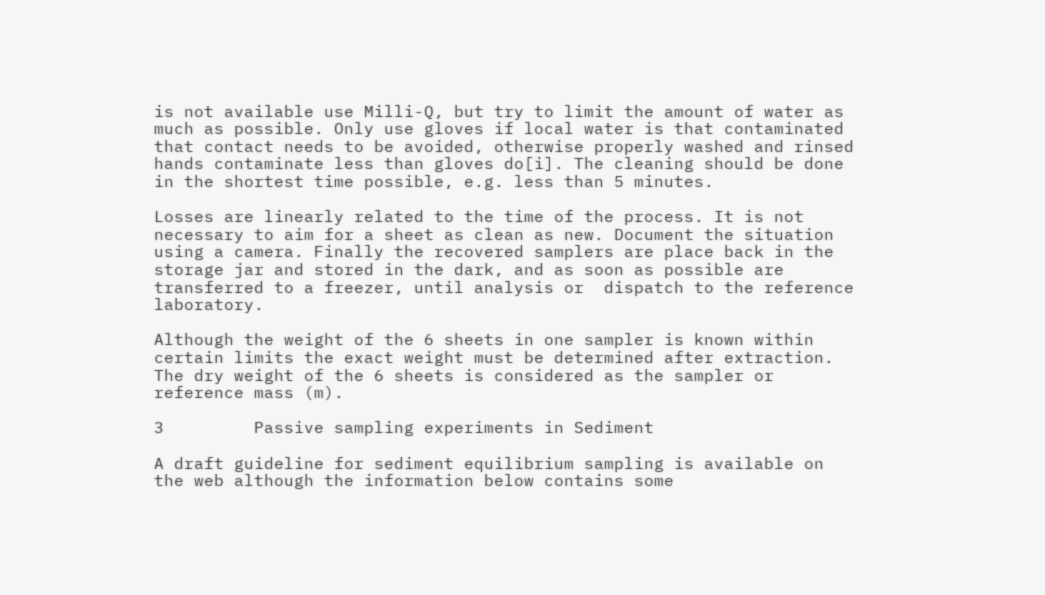is not available use Milli-Q, but try to limit the amount of water as much as possible. Only use gloves if local water is that contaminated that contact needs to be avoided, otherwise properly washed and rinsed hands contaminate less than gloves do[i]. The cleaning should be done in the shortest time possible, e.g. less than 5 minutes.

Losses are linearly related to the time of the process. It is not necessary to aim for a sheet as clean as new. Document the situation using a camera. Finally the recovered samplers are place back in the storage jar and stored in the dark, and as soon as possible are transferred to a freezer, until analysis or  dispatch to the reference laboratory.

Although the weight of the 6 sheets in one sampler is known within certain limits the exact weight must be determined after extraction. The dry weight of the 6 sheets is considered as the sampler or reference mass (m).

3         Passive sampling experiments in Sediment

A draft guideline for sediment equilibrium sampling is available on the web although the information below contains some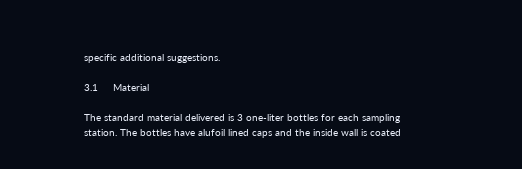specific additional suggestions.

3.1     Material

The standard material delivered is 3 one-liter bottles for each sampling station. The bottles have alufoil lined caps and the inside wall is coated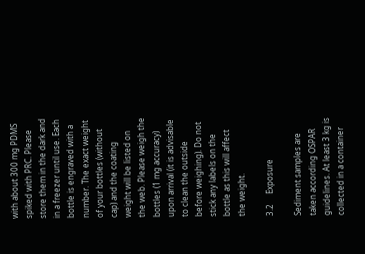with about 300 mg PDMS spiked with PRC. Please store them in the dark and in a freezer until use. Each bottle is engraved with a number. The exact weight of your bottles (without cap) and the coating weight will be listed on the web. Please weigh the bottles (1 mg accuracy) upon arrival (it is advisable to clean the outside before weighing). Do not stick any labels on the bottle as this will affect the weight.

3.2     Exposure

Sediment samples are taken according OSPAR guidelines. At least 3 kg is collected in a container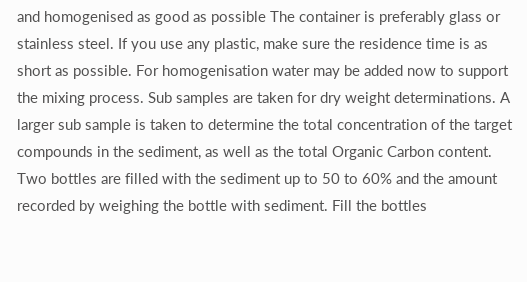and homogenised as good as possible The container is preferably glass or stainless steel. If you use any plastic, make sure the residence time is as short as possible. For homogenisation water may be added now to support the mixing process. Sub samples are taken for dry weight determinations. A larger sub sample is taken to determine the total concentration of the target compounds in the sediment, as well as the total Organic Carbon content. Two bottles are filled with the sediment up to 50 to 60% and the amount recorded by weighing the bottle with sediment. Fill the bottles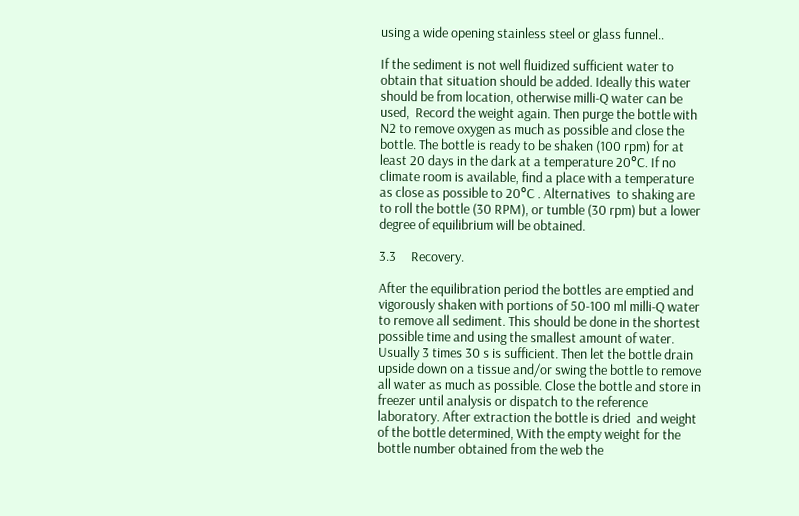using a wide opening stainless steel or glass funnel..

If the sediment is not well fluidized sufficient water to obtain that situation should be added. Ideally this water should be from location, otherwise milli-Q water can be used,  Record the weight again. Then purge the bottle with N2 to remove oxygen as much as possible and close the bottle. The bottle is ready to be shaken (100 rpm) for at least 20 days in the dark at a temperature 20°C. If no climate room is available, find a place with a temperature as close as possible to 20°C . Alternatives  to shaking are to roll the bottle (30 RPM), or tumble (30 rpm) but a lower degree of equilibrium will be obtained.

3.3     Recovery.

After the equilibration period the bottles are emptied and vigorously shaken with portions of 50-100 ml milli-Q water to remove all sediment. This should be done in the shortest possible time and using the smallest amount of water. Usually 3 times 30 s is sufficient. Then let the bottle drain upside down on a tissue and/or swing the bottle to remove all water as much as possible. Close the bottle and store in freezer until analysis or dispatch to the reference laboratory. After extraction the bottle is dried  and weight of the bottle determined, With the empty weight for the bottle number obtained from the web the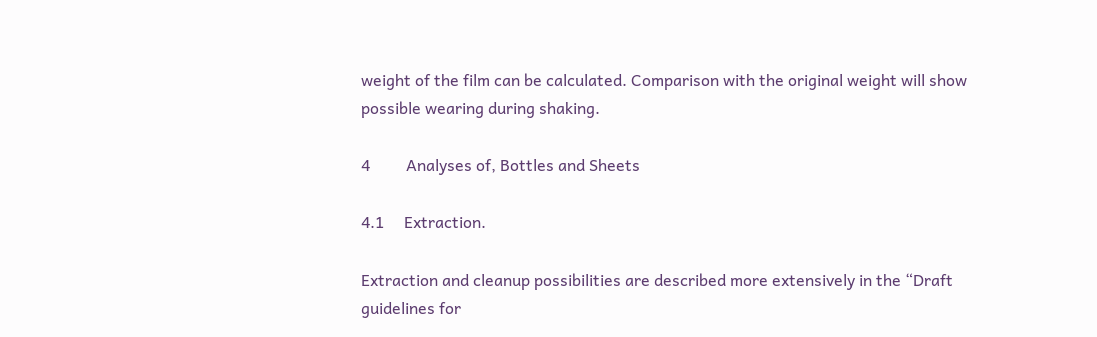weight of the film can be calculated. Comparison with the original weight will show possible wearing during shaking.

4         Analyses of, Bottles and Sheets

4.1     Extraction.

Extraction and cleanup possibilities are described more extensively in the “Draft guidelines for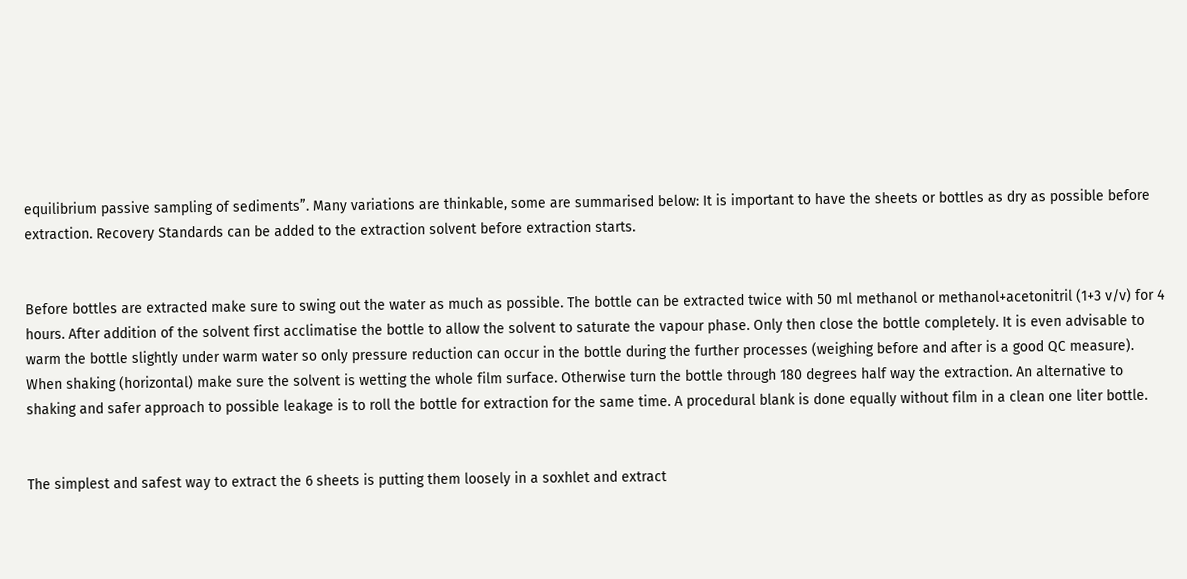equilibrium passive sampling of sediments”. Many variations are thinkable, some are summarised below: It is important to have the sheets or bottles as dry as possible before extraction. Recovery Standards can be added to the extraction solvent before extraction starts.


Before bottles are extracted make sure to swing out the water as much as possible. The bottle can be extracted twice with 50 ml methanol or methanol+acetonitril (1+3 v/v) for 4 hours. After addition of the solvent first acclimatise the bottle to allow the solvent to saturate the vapour phase. Only then close the bottle completely. It is even advisable to warm the bottle slightly under warm water so only pressure reduction can occur in the bottle during the further processes (weighing before and after is a good QC measure). When shaking (horizontal) make sure the solvent is wetting the whole film surface. Otherwise turn the bottle through 180 degrees half way the extraction. An alternative to shaking and safer approach to possible leakage is to roll the bottle for extraction for the same time. A procedural blank is done equally without film in a clean one liter bottle.


The simplest and safest way to extract the 6 sheets is putting them loosely in a soxhlet and extract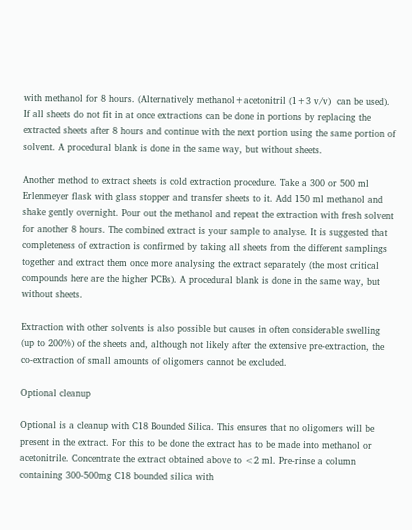with methanol for 8 hours. (Alternatively methanol+acetonitril (1+3 v/v)  can be used). If all sheets do not fit in at once extractions can be done in portions by replacing the extracted sheets after 8 hours and continue with the next portion using the same portion of solvent. A procedural blank is done in the same way, but without sheets.

Another method to extract sheets is cold extraction procedure. Take a 300 or 500 ml Erlenmeyer flask with glass stopper and transfer sheets to it. Add 150 ml methanol and shake gently overnight. Pour out the methanol and repeat the extraction with fresh solvent for another 8 hours. The combined extract is your sample to analyse. It is suggested that completeness of extraction is confirmed by taking all sheets from the different samplings together and extract them once more analysing the extract separately (the most critical compounds here are the higher PCBs). A procedural blank is done in the same way, but without sheets.

Extraction with other solvents is also possible but causes in often considerable swelling (up to 200%) of the sheets and, although not likely after the extensive pre-extraction, the co-extraction of small amounts of oligomers cannot be excluded.

Optional cleanup

Optional is a cleanup with C18 Bounded Silica. This ensures that no oligomers will be present in the extract. For this to be done the extract has to be made into methanol or acetonitrile. Concentrate the extract obtained above to <2 ml. Pre-rinse a column containing 300-500mg C18 bounded silica with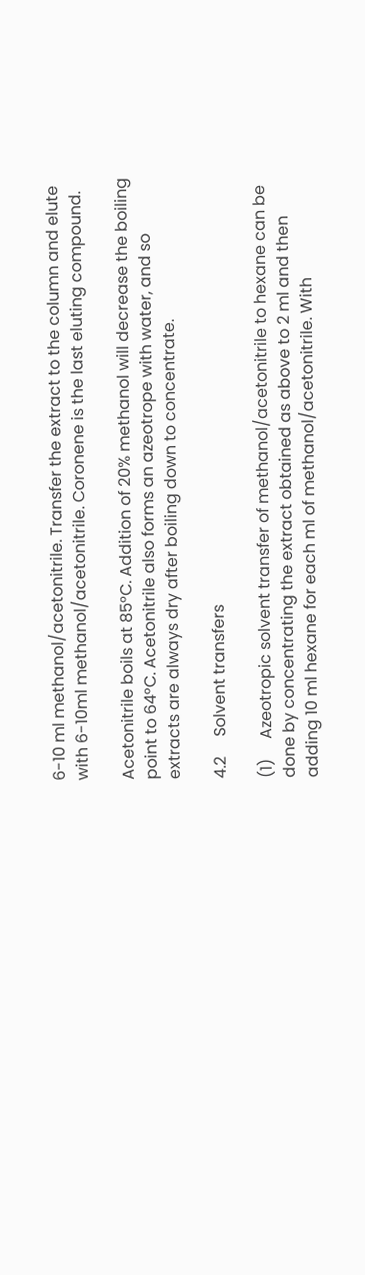6-10 ml methanol/acetonitrile. Transfer the extract to the column and elute with 6-10ml methanol/acetonitrile. Coronene is the last eluting compound.

Acetonitrile boils at 85°C. Addition of 20% methanol will decrease the boiling point to 64°C. Acetonitrile also forms an azeotrope with water, and so extracts are always dry after boiling down to concentrate.

4.2     Solvent transfers

(1)     Azeotropic solvent transfer of methanol/acetonitrile to hexane can be done by concentrating the extract obtained as above to 2 ml and then adding 10 ml hexane for each ml of methanol/acetonitrile. With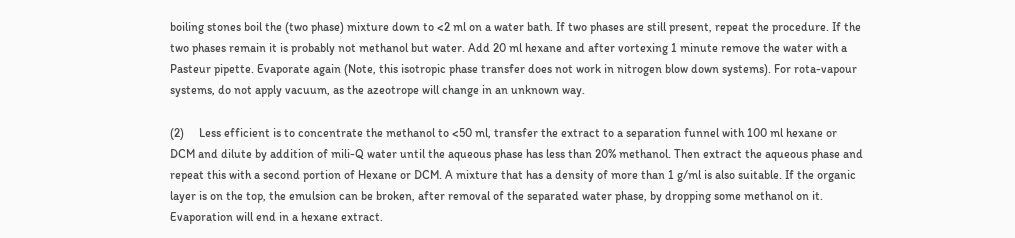boiling stones boil the (two phase) mixture down to <2 ml on a water bath. If two phases are still present, repeat the procedure. If the two phases remain it is probably not methanol but water. Add 20 ml hexane and after vortexing 1 minute remove the water with a Pasteur pipette. Evaporate again (Note, this isotropic phase transfer does not work in nitrogen blow down systems). For rota-vapour systems, do not apply vacuum, as the azeotrope will change in an unknown way.

(2)     Less efficient is to concentrate the methanol to <50 ml, transfer the extract to a separation funnel with 100 ml hexane or DCM and dilute by addition of mili-Q water until the aqueous phase has less than 20% methanol. Then extract the aqueous phase and repeat this with a second portion of Hexane or DCM. A mixture that has a density of more than 1 g/ml is also suitable. If the organic layer is on the top, the emulsion can be broken, after removal of the separated water phase, by dropping some methanol on it.  Evaporation will end in a hexane extract.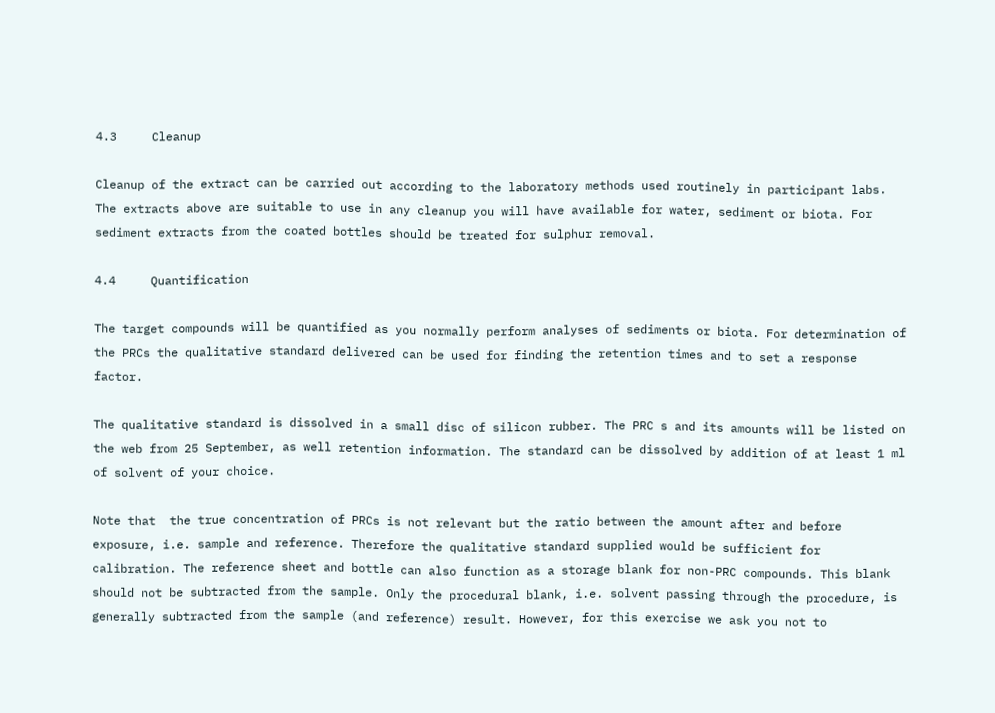4.3     Cleanup

Cleanup of the extract can be carried out according to the laboratory methods used routinely in participant labs. The extracts above are suitable to use in any cleanup you will have available for water, sediment or biota. For sediment extracts from the coated bottles should be treated for sulphur removal.

4.4     Quantification

The target compounds will be quantified as you normally perform analyses of sediments or biota. For determination of the PRCs the qualitative standard delivered can be used for finding the retention times and to set a response factor.

The qualitative standard is dissolved in a small disc of silicon rubber. The PRC s and its amounts will be listed on the web from 25 September, as well retention information. The standard can be dissolved by addition of at least 1 ml of solvent of your choice.

Note that  the true concentration of PRCs is not relevant but the ratio between the amount after and before exposure, i.e. sample and reference. Therefore the qualitative standard supplied would be sufficient for calibration. The reference sheet and bottle can also function as a storage blank for non-PRC compounds. This blank should not be subtracted from the sample. Only the procedural blank, i.e. solvent passing through the procedure, is generally subtracted from the sample (and reference) result. However, for this exercise we ask you not to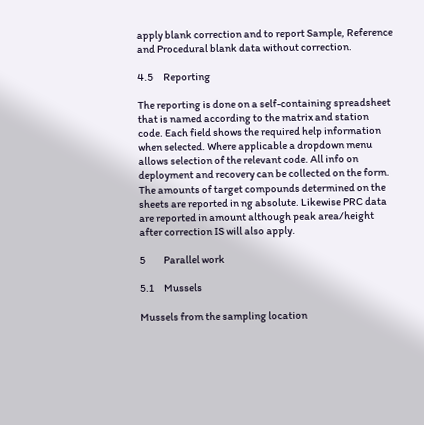apply blank correction and to report Sample, Reference and Procedural blank data without correction.

4.5     Reporting

The reporting is done on a self-containing spreadsheet that is named according to the matrix and station code. Each field shows the required help information when selected. Where applicable a dropdown menu allows selection of the relevant code. All info on deployment and recovery can be collected on the form. The amounts of target compounds determined on the sheets are reported in ng absolute. Likewise PRC data are reported in amount although peak area/height after correction IS will also apply.

5         Parallel work

5.1     Mussels

Mussels from the sampling location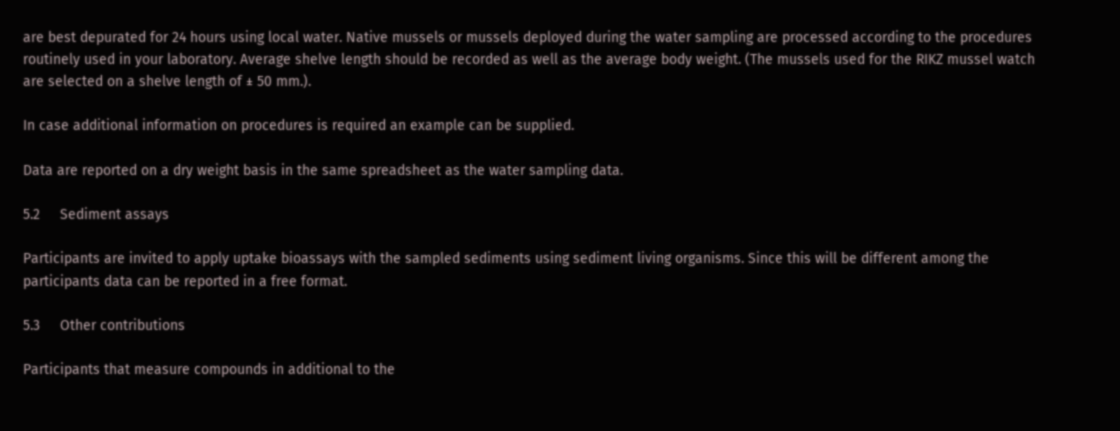are best depurated for 24 hours using local water. Native mussels or mussels deployed during the water sampling are processed according to the procedures routinely used in your laboratory. Average shelve length should be recorded as well as the average body weight. (The mussels used for the RIKZ mussel watch are selected on a shelve length of ± 50 mm.).

In case additional information on procedures is required an example can be supplied.

Data are reported on a dry weight basis in the same spreadsheet as the water sampling data.

5.2     Sediment assays

Participants are invited to apply uptake bioassays with the sampled sediments using sediment living organisms. Since this will be different among the participants data can be reported in a free format.

5.3     Other contributions

Participants that measure compounds in additional to the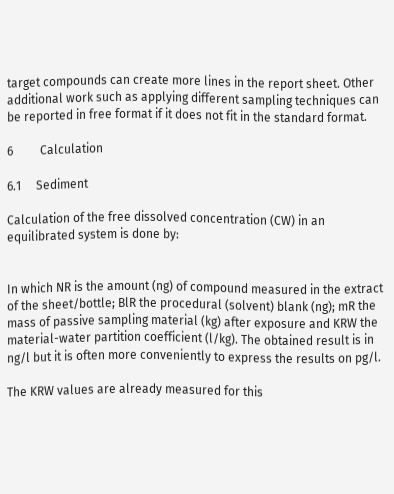target compounds can create more lines in the report sheet. Other additional work such as applying different sampling techniques can be reported in free format if it does not fit in the standard format.

6         Calculation

6.1     Sediment

Calculation of the free dissolved concentration (CW) in an equilibrated system is done by:


In which NR is the amount (ng) of compound measured in the extract of the sheet/bottle; BlR the procedural (solvent) blank (ng); mR the mass of passive sampling material (kg) after exposure and KRW the material-water partition coefficient (l/kg). The obtained result is in ng/l but it is often more conveniently to express the results on pg/l.

The KRW values are already measured for this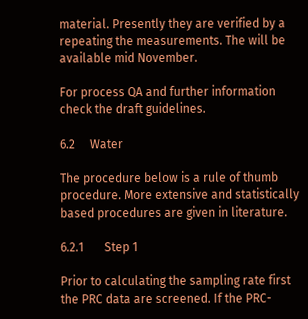material. Presently they are verified by a repeating the measurements. The will be available mid November.

For process QA and further information check the draft guidelines.

6.2     Water

The procedure below is a rule of thumb procedure. More extensive and statistically based procedures are given in literature.

6.2.1       Step 1

Prior to calculating the sampling rate first the PRC data are screened. If the PRC-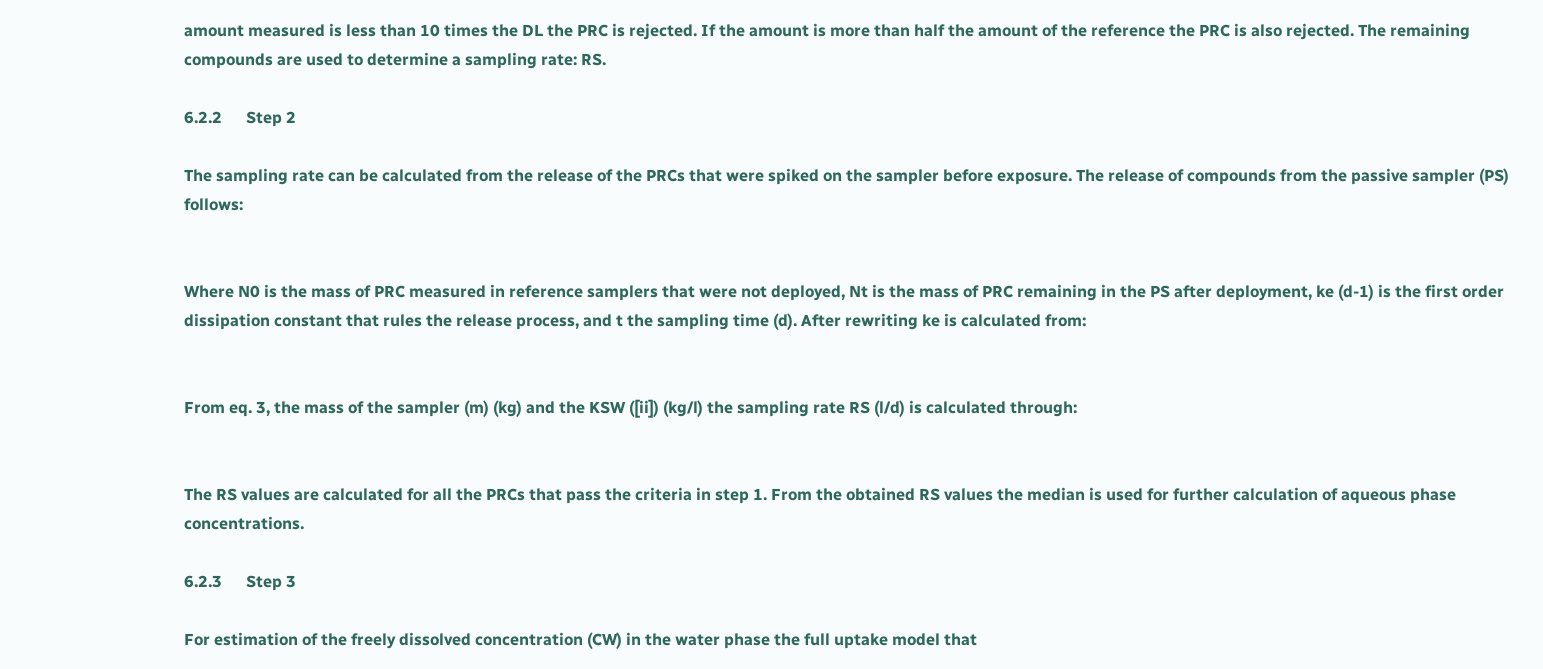amount measured is less than 10 times the DL the PRC is rejected. If the amount is more than half the amount of the reference the PRC is also rejected. The remaining compounds are used to determine a sampling rate: RS.

6.2.2      Step 2

The sampling rate can be calculated from the release of the PRCs that were spiked on the sampler before exposure. The release of compounds from the passive sampler (PS) follows:


Where N0 is the mass of PRC measured in reference samplers that were not deployed, Nt is the mass of PRC remaining in the PS after deployment, ke (d-1) is the first order dissipation constant that rules the release process, and t the sampling time (d). After rewriting ke is calculated from:


From eq. 3, the mass of the sampler (m) (kg) and the KSW ([ii]) (kg/l) the sampling rate RS (l/d) is calculated through:


The RS values are calculated for all the PRCs that pass the criteria in step 1. From the obtained RS values the median is used for further calculation of aqueous phase concentrations.

6.2.3      Step 3

For estimation of the freely dissolved concentration (CW) in the water phase the full uptake model that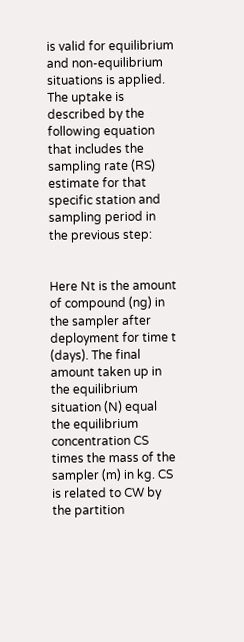is valid for equilibrium and non-equilibrium situations is applied. The uptake is described by the following equation that includes the sampling rate (RS) estimate for that specific station and sampling period in the previous step:


Here Nt is the amount of compound (ng) in the sampler after deployment for time t (days). The final amount taken up in the equilibrium situation (N) equal the equilibrium concentration CS times the mass of the sampler (m) in kg. CS is related to CW by the partition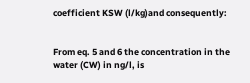coefficient KSW (l/kg)and consequently:


From eq. 5 and 6 the concentration in the water (CW) in ng/l, is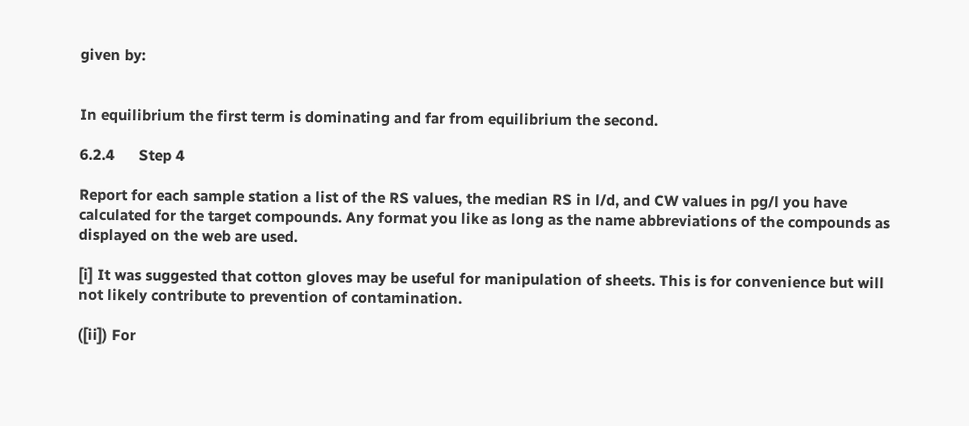given by:


In equilibrium the first term is dominating and far from equilibrium the second.

6.2.4      Step 4

Report for each sample station a list of the RS values, the median RS in l/d, and CW values in pg/l you have calculated for the target compounds. Any format you like as long as the name abbreviations of the compounds as displayed on the web are used.

[i] It was suggested that cotton gloves may be useful for manipulation of sheets. This is for convenience but will not likely contribute to prevention of contamination.

([ii]) For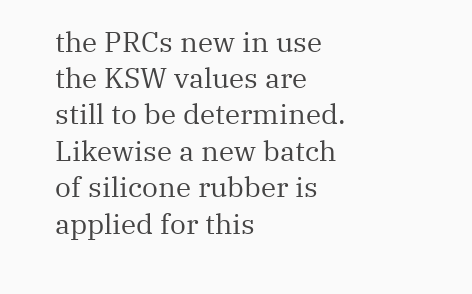the PRCs new in use the KSW values are still to be determined. Likewise a new batch of silicone rubber is applied for this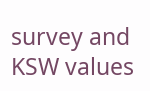survey and KSW values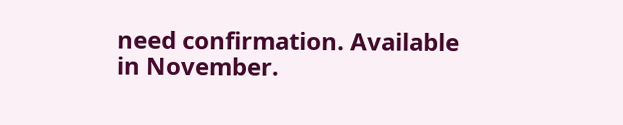need confirmation. Available in November.